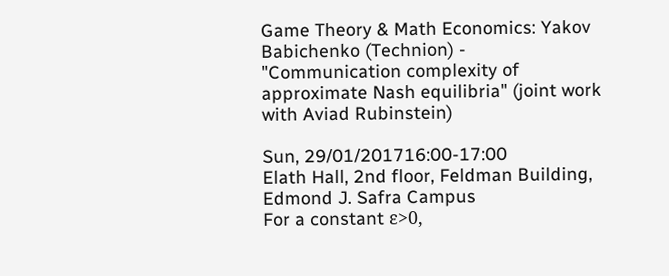Game Theory & Math Economics: Yakov Babichenko (Technion) - "Communication complexity of approximate Nash equilibria" (joint work with Aviad Rubinstein)

Sun, 29/01/201716:00-17:00
Elath Hall, 2nd floor, Feldman Building, Edmond J. Safra Campus
For a constant ε>0,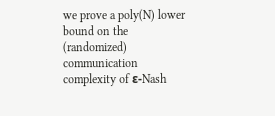we prove a poly(N) lower bound on the (randomized) communication complexity of ε-Nash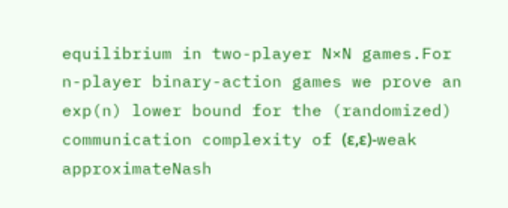equilibrium in two-player N×N games.For n-player binary-action games we prove an exp(n) lower bound for the (randomized) communication complexity of (ε,ε)-weak approximateNash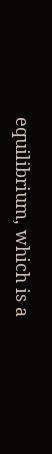equilibrium, which is a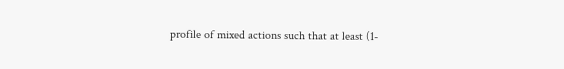profile of mixed actions such that at least (1-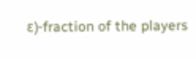ε)-fraction of the players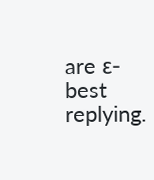are ε-best replying.